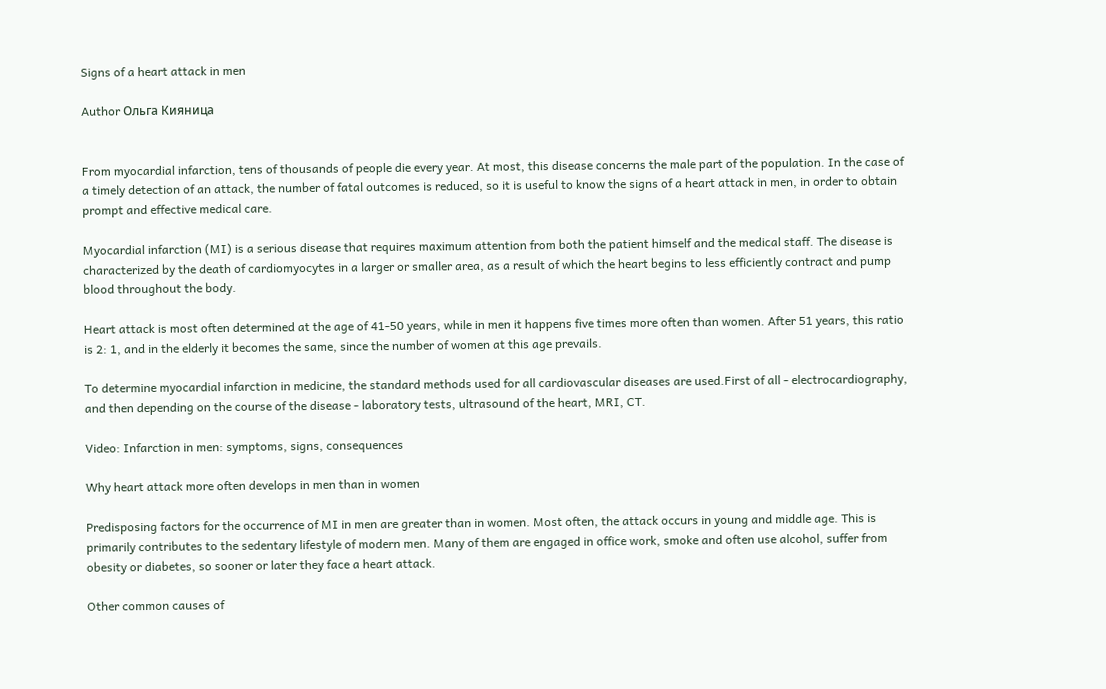Signs of a heart attack in men

Author Ольга Кияница


From myocardial infarction, tens of thousands of people die every year. At most, this disease concerns the male part of the population. In the case of a timely detection of an attack, the number of fatal outcomes is reduced, so it is useful to know the signs of a heart attack in men, in order to obtain prompt and effective medical care.

Myocardial infarction (MI) is a serious disease that requires maximum attention from both the patient himself and the medical staff. The disease is characterized by the death of cardiomyocytes in a larger or smaller area, as a result of which the heart begins to less efficiently contract and pump blood throughout the body.

Heart attack is most often determined at the age of 41-50 years, while in men it happens five times more often than women. After 51 years, this ratio is 2: 1, and in the elderly it becomes the same, since the number of women at this age prevails.

To determine myocardial infarction in medicine, the standard methods used for all cardiovascular diseases are used.First of all - electrocardiography, and then depending on the course of the disease - laboratory tests, ultrasound of the heart, MRI, CT.

Video: Infarction in men: symptoms, signs, consequences

Why heart attack more often develops in men than in women

Predisposing factors for the occurrence of MI in men are greater than in women. Most often, the attack occurs in young and middle age. This is primarily contributes to the sedentary lifestyle of modern men. Many of them are engaged in office work, smoke and often use alcohol, suffer from obesity or diabetes, so sooner or later they face a heart attack.

Other common causes of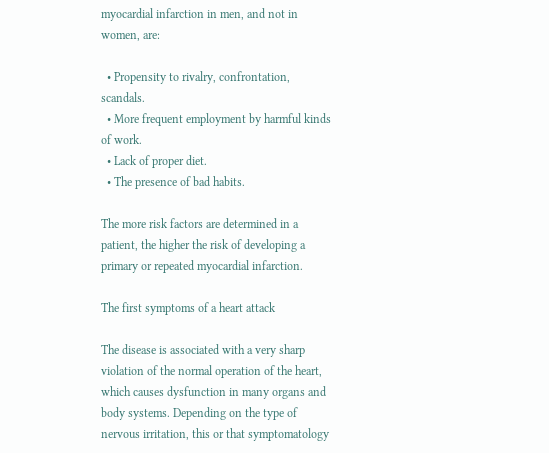myocardial infarction in men, and not in women, are:

  • Propensity to rivalry, confrontation, scandals.
  • More frequent employment by harmful kinds of work.
  • Lack of proper diet.
  • The presence of bad habits.

The more risk factors are determined in a patient, the higher the risk of developing a primary or repeated myocardial infarction.

The first symptoms of a heart attack

The disease is associated with a very sharp violation of the normal operation of the heart, which causes dysfunction in many organs and body systems. Depending on the type of nervous irritation, this or that symptomatology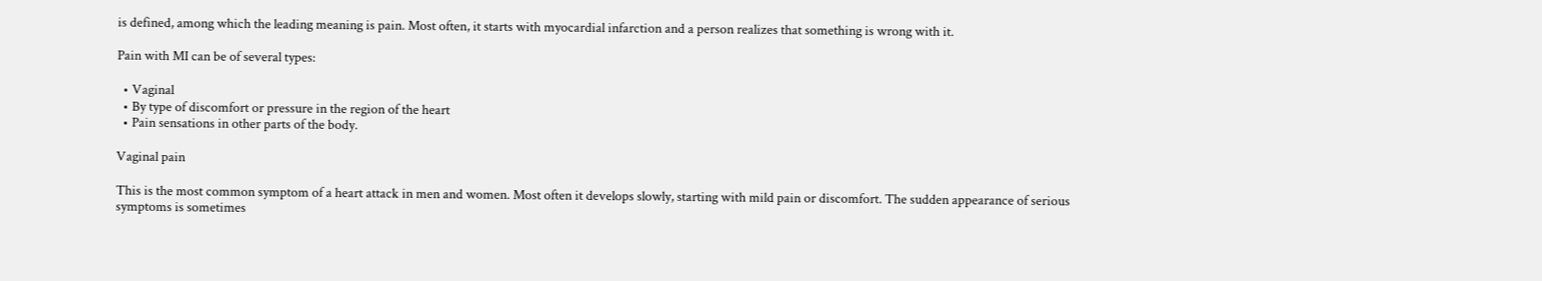is defined, among which the leading meaning is pain. Most often, it starts with myocardial infarction and a person realizes that something is wrong with it.

Pain with MI can be of several types:

  • Vaginal
  • By type of discomfort or pressure in the region of the heart
  • Pain sensations in other parts of the body.

Vaginal pain

This is the most common symptom of a heart attack in men and women. Most often it develops slowly, starting with mild pain or discomfort. The sudden appearance of serious symptoms is sometimes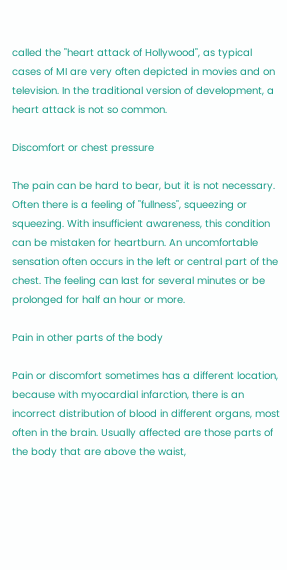called the "heart attack of Hollywood", as typical cases of MI are very often depicted in movies and on television. In the traditional version of development, a heart attack is not so common.

Discomfort or chest pressure

The pain can be hard to bear, but it is not necessary. Often there is a feeling of "fullness", squeezing or squeezing. With insufficient awareness, this condition can be mistaken for heartburn. An uncomfortable sensation often occurs in the left or central part of the chest. The feeling can last for several minutes or be prolonged for half an hour or more.

Pain in other parts of the body

Pain or discomfort sometimes has a different location, because with myocardial infarction, there is an incorrect distribution of blood in different organs, most often in the brain. Usually affected are those parts of the body that are above the waist,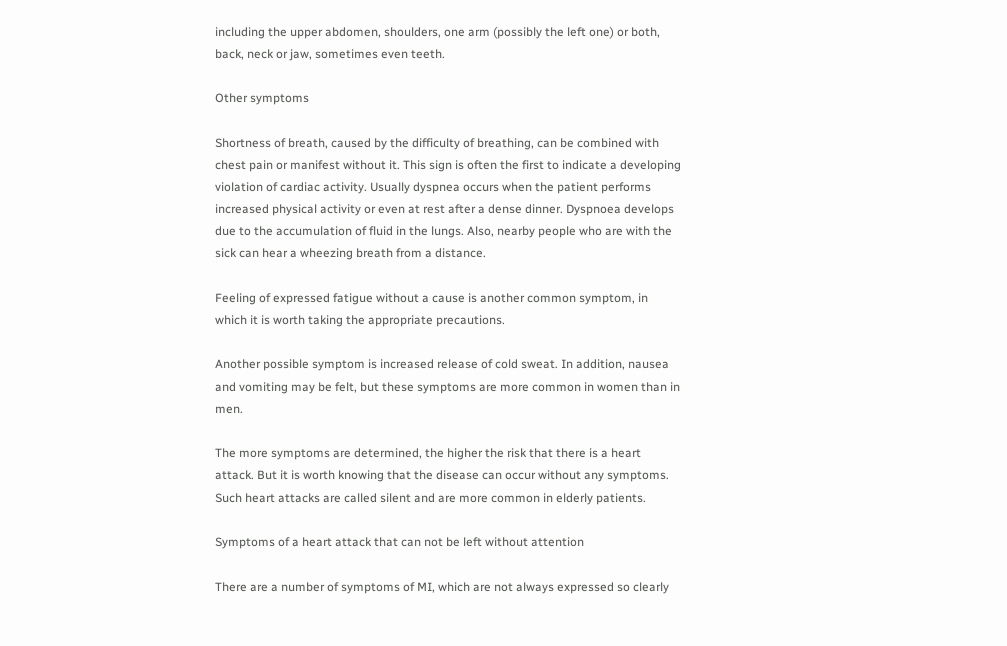including the upper abdomen, shoulders, one arm (possibly the left one) or both, back, neck or jaw, sometimes even teeth.

Other symptoms

Shortness of breath, caused by the difficulty of breathing, can be combined with chest pain or manifest without it. This sign is often the first to indicate a developing violation of cardiac activity. Usually dyspnea occurs when the patient performs increased physical activity or even at rest after a dense dinner. Dyspnoea develops due to the accumulation of fluid in the lungs. Also, nearby people who are with the sick can hear a wheezing breath from a distance.

Feeling of expressed fatigue without a cause is another common symptom, in which it is worth taking the appropriate precautions.

Another possible symptom is increased release of cold sweat. In addition, nausea and vomiting may be felt, but these symptoms are more common in women than in men.

The more symptoms are determined, the higher the risk that there is a heart attack. But it is worth knowing that the disease can occur without any symptoms. Such heart attacks are called silent and are more common in elderly patients.

Symptoms of a heart attack that can not be left without attention

There are a number of symptoms of MI, which are not always expressed so clearly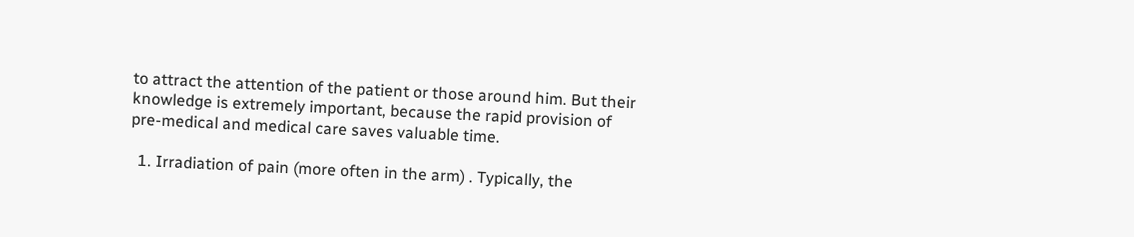to attract the attention of the patient or those around him. But their knowledge is extremely important, because the rapid provision of pre-medical and medical care saves valuable time.

  1. Irradiation of pain (more often in the arm) . Typically, the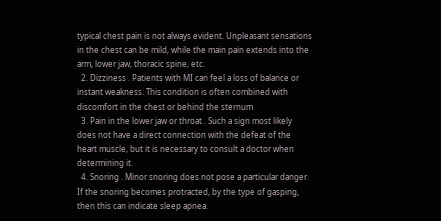typical chest pain is not always evident. Unpleasant sensations in the chest can be mild, while the main pain extends into the arm, lower jaw, thoracic spine, etc.
  2. Dizziness . Patients with MI can feel a loss of balance or instant weakness. This condition is often combined with discomfort in the chest or behind the sternum
  3. Pain in the lower jaw or throat . Such a sign most likely does not have a direct connection with the defeat of the heart muscle, but it is necessary to consult a doctor when determining it.
  4. Snoring . Minor snoring does not pose a particular danger. If the snoring becomes protracted, by the type of gasping, then this can indicate sleep apnea.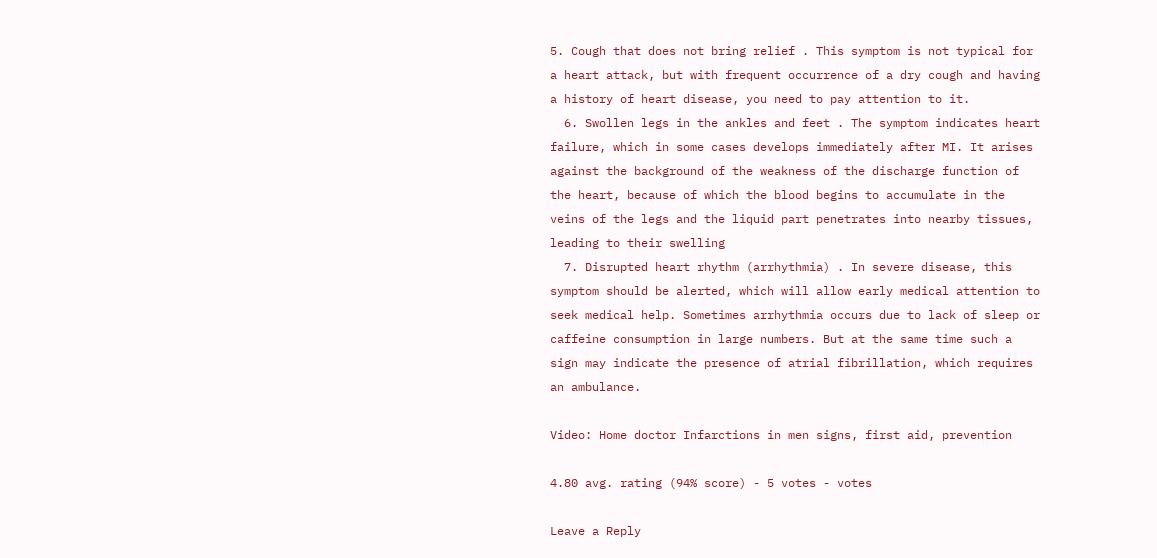5. Cough that does not bring relief . This symptom is not typical for a heart attack, but with frequent occurrence of a dry cough and having a history of heart disease, you need to pay attention to it.
  6. Swollen legs in the ankles and feet . The symptom indicates heart failure, which in some cases develops immediately after MI. It arises against the background of the weakness of the discharge function of the heart, because of which the blood begins to accumulate in the veins of the legs and the liquid part penetrates into nearby tissues, leading to their swelling
  7. Disrupted heart rhythm (arrhythmia) . In severe disease, this symptom should be alerted, which will allow early medical attention to seek medical help. Sometimes arrhythmia occurs due to lack of sleep or caffeine consumption in large numbers. But at the same time such a sign may indicate the presence of atrial fibrillation, which requires an ambulance.

Video: Home doctor Infarctions in men signs, first aid, prevention

4.80 avg. rating (94% score) - 5 votes - votes

Leave a Reply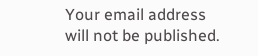Your email address will not be published.